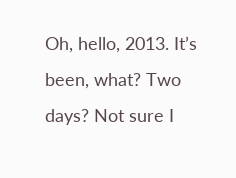Oh, hello, 2013. It’s been, what? Two days? Not sure I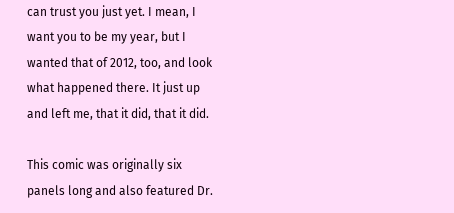can trust you just yet. I mean, I want you to be my year, but I wanted that of 2012, too, and look what happened there. It just up and left me, that it did, that it did.

This comic was originally six panels long and also featured Dr.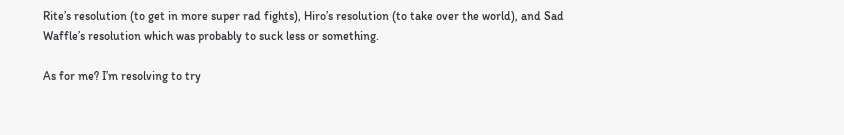Rite’s resolution (to get in more super rad fights), Hiro’s resolution (to take over the world), and Sad Waffle’s resolution which was probably to suck less or something.

As for me? I’m resolving to try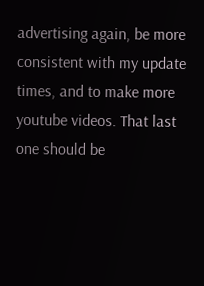advertising again, be more consistent with my update times, and to make more youtube videos. That last one should be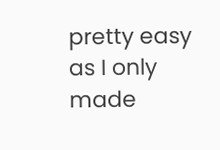pretty easy as I only made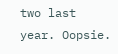two last year. Oopsie.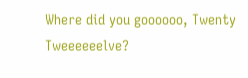Where did you goooooo, Twenty Tweeeeeelve?